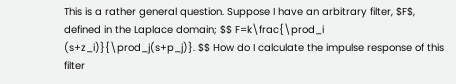This is a rather general question. Suppose I have an arbitrary filter, $F$, defined in the Laplace domain; $$ F=k\frac{\prod_i (s+z_i)}{\prod_j(s+p_j)}. $$ How do I calculate the impulse response of this filter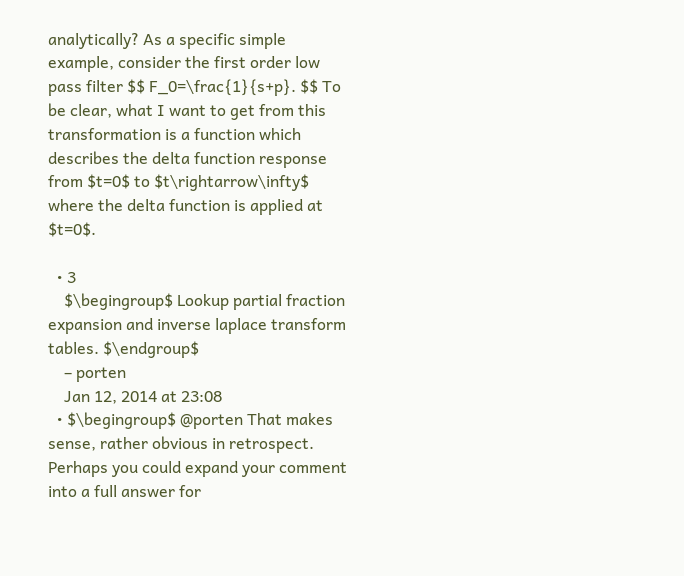analytically? As a specific simple example, consider the first order low pass filter $$ F_0=\frac{1}{s+p}. $$ To be clear, what I want to get from this transformation is a function which describes the delta function response from $t=0$ to $t\rightarrow\infty$ where the delta function is applied at $t=0$.

  • 3
    $\begingroup$ Lookup partial fraction expansion and inverse laplace transform tables. $\endgroup$
    – porten
    Jan 12, 2014 at 23:08
  • $\begingroup$ @porten That makes sense, rather obvious in retrospect. Perhaps you could expand your comment into a full answer for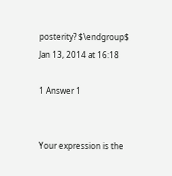posterity? $\endgroup$ Jan 13, 2014 at 16:18

1 Answer 1


Your expression is the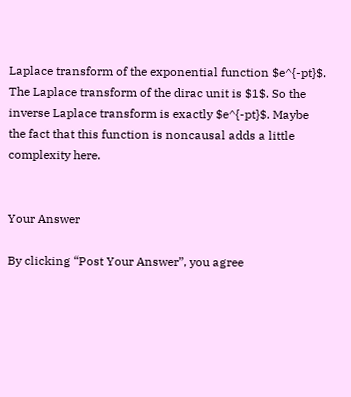Laplace transform of the exponential function $e^{-pt}$. The Laplace transform of the dirac unit is $1$. So the inverse Laplace transform is exactly $e^{-pt}$. Maybe the fact that this function is noncausal adds a little complexity here.


Your Answer

By clicking “Post Your Answer”, you agree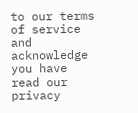to our terms of service and acknowledge you have read our privacy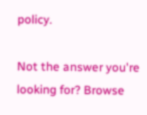policy.

Not the answer you're looking for? Browse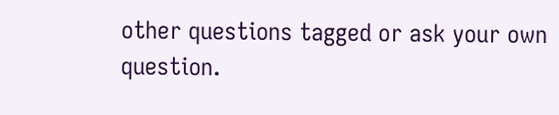other questions tagged or ask your own question.